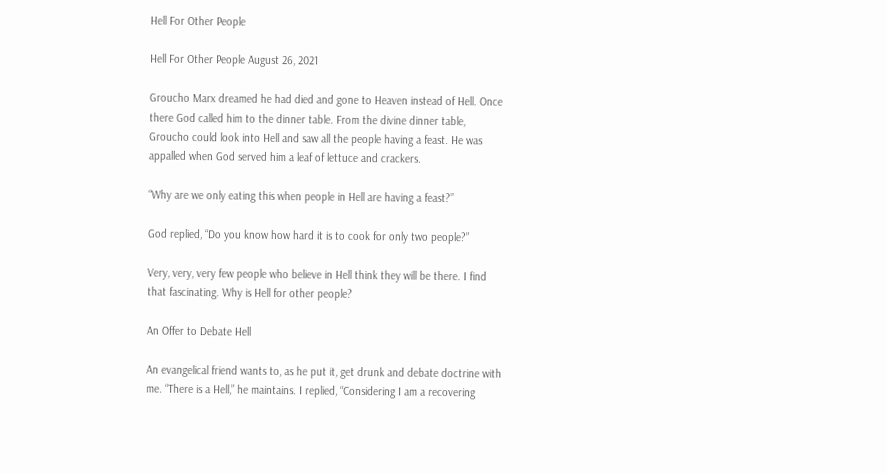Hell For Other People

Hell For Other People August 26, 2021

Groucho Marx dreamed he had died and gone to Heaven instead of Hell. Once there God called him to the dinner table. From the divine dinner table, Groucho could look into Hell and saw all the people having a feast. He was appalled when God served him a leaf of lettuce and crackers.

“Why are we only eating this when people in Hell are having a feast?”

God replied, “Do you know how hard it is to cook for only two people?”

Very, very, very few people who believe in Hell think they will be there. I find that fascinating. Why is Hell for other people?

An Offer to Debate Hell

An evangelical friend wants to, as he put it, get drunk and debate doctrine with me. “There is a Hell,” he maintains. I replied, “Considering I am a recovering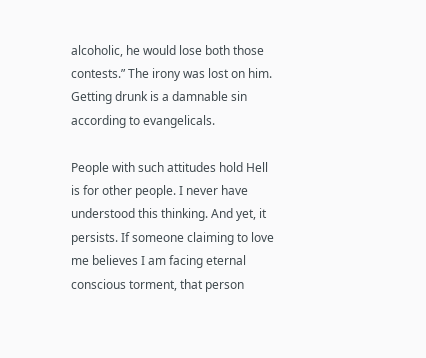alcoholic, he would lose both those contests.” The irony was lost on him. Getting drunk is a damnable sin according to evangelicals.

People with such attitudes hold Hell is for other people. I never have understood this thinking. And yet, it persists. If someone claiming to love me believes I am facing eternal conscious torment, that person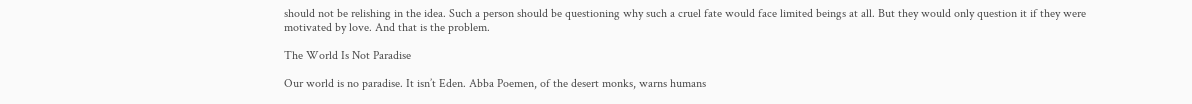should not be relishing in the idea. Such a person should be questioning why such a cruel fate would face limited beings at all. But they would only question it if they were motivated by love. And that is the problem.

The World Is Not Paradise

Our world is no paradise. It isn’t Eden. Abba Poemen, of the desert monks, warns humans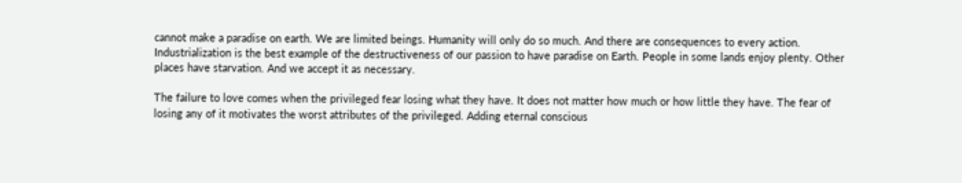cannot make a paradise on earth. We are limited beings. Humanity will only do so much. And there are consequences to every action. Industrialization is the best example of the destructiveness of our passion to have paradise on Earth. People in some lands enjoy plenty. Other places have starvation. And we accept it as necessary.

The failure to love comes when the privileged fear losing what they have. It does not matter how much or how little they have. The fear of losing any of it motivates the worst attributes of the privileged. Adding eternal conscious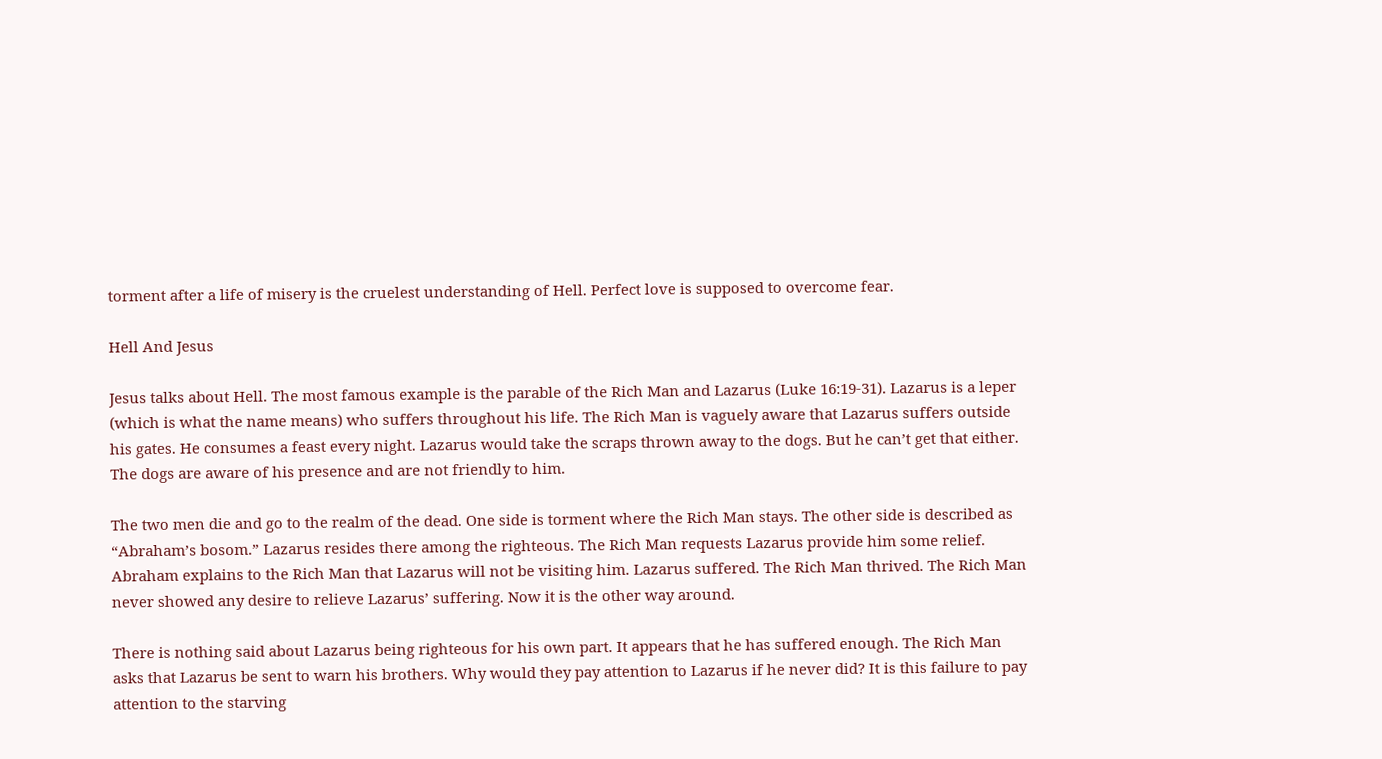torment after a life of misery is the cruelest understanding of Hell. Perfect love is supposed to overcome fear.

Hell And Jesus

Jesus talks about Hell. The most famous example is the parable of the Rich Man and Lazarus (Luke 16:19-31). Lazarus is a leper (which is what the name means) who suffers throughout his life. The Rich Man is vaguely aware that Lazarus suffers outside his gates. He consumes a feast every night. Lazarus would take the scraps thrown away to the dogs. But he can’t get that either. The dogs are aware of his presence and are not friendly to him.

The two men die and go to the realm of the dead. One side is torment where the Rich Man stays. The other side is described as “Abraham’s bosom.” Lazarus resides there among the righteous. The Rich Man requests Lazarus provide him some relief. Abraham explains to the Rich Man that Lazarus will not be visiting him. Lazarus suffered. The Rich Man thrived. The Rich Man never showed any desire to relieve Lazarus’ suffering. Now it is the other way around.

There is nothing said about Lazarus being righteous for his own part. It appears that he has suffered enough. The Rich Man asks that Lazarus be sent to warn his brothers. Why would they pay attention to Lazarus if he never did? It is this failure to pay attention to the starving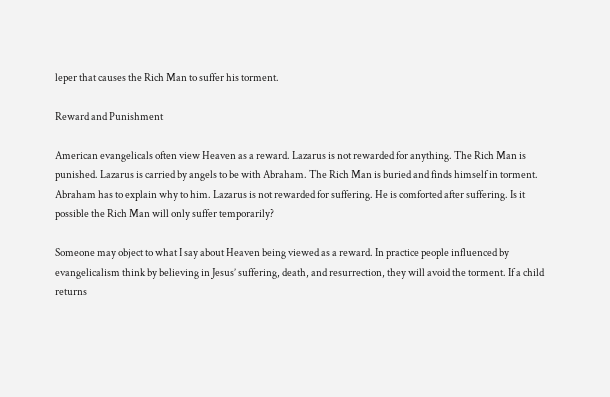leper that causes the Rich Man to suffer his torment.

Reward and Punishment

American evangelicals often view Heaven as a reward. Lazarus is not rewarded for anything. The Rich Man is punished. Lazarus is carried by angels to be with Abraham. The Rich Man is buried and finds himself in torment. Abraham has to explain why to him. Lazarus is not rewarded for suffering. He is comforted after suffering. Is it possible the Rich Man will only suffer temporarily?

Someone may object to what I say about Heaven being viewed as a reward. In practice people influenced by evangelicalism think by believing in Jesus’ suffering, death, and resurrection, they will avoid the torment. If a child returns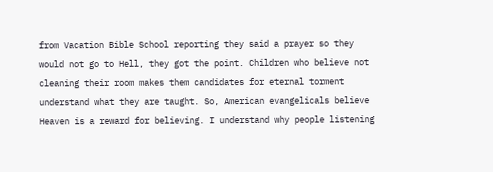from Vacation Bible School reporting they said a prayer so they would not go to Hell, they got the point. Children who believe not cleaning their room makes them candidates for eternal torment understand what they are taught. So, American evangelicals believe Heaven is a reward for believing. I understand why people listening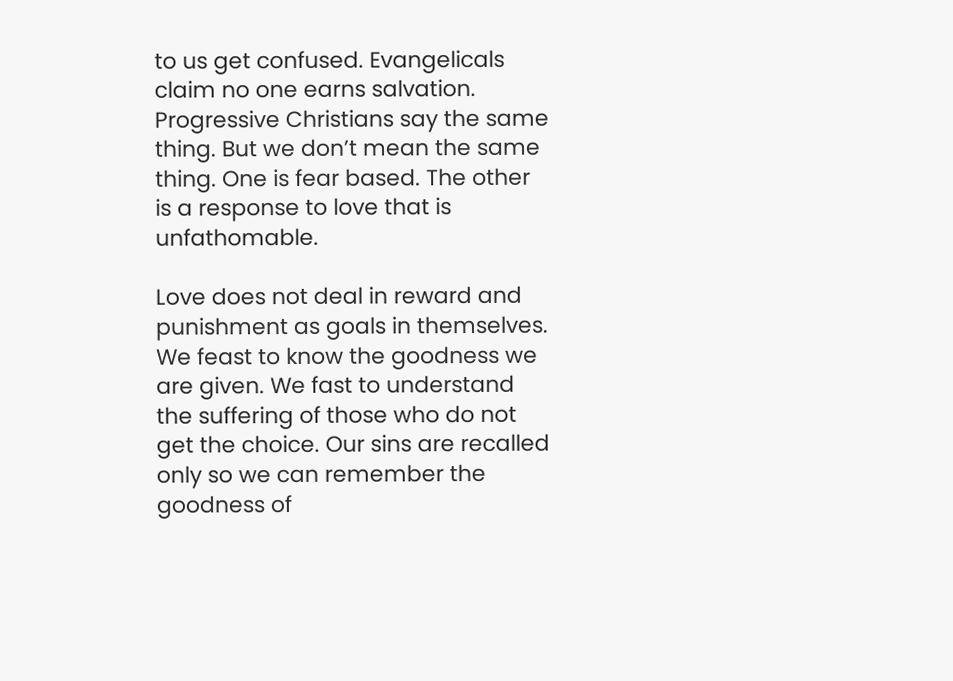to us get confused. Evangelicals claim no one earns salvation. Progressive Christians say the same thing. But we don’t mean the same thing. One is fear based. The other is a response to love that is unfathomable.

Love does not deal in reward and punishment as goals in themselves. We feast to know the goodness we are given. We fast to understand the suffering of those who do not get the choice. Our sins are recalled only so we can remember the goodness of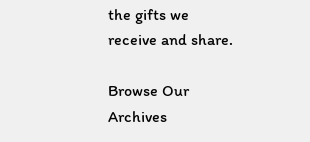the gifts we receive and share.

Browse Our Archives